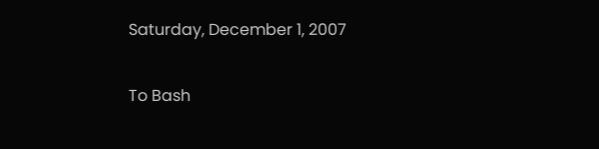Saturday, December 1, 2007

To Bash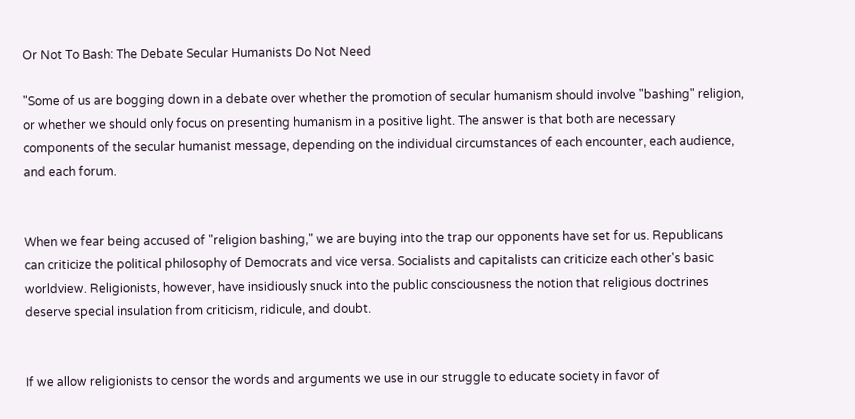Or Not To Bash: The Debate Secular Humanists Do Not Need

"Some of us are bogging down in a debate over whether the promotion of secular humanism should involve "bashing" religion, or whether we should only focus on presenting humanism in a positive light. The answer is that both are necessary components of the secular humanist message, depending on the individual circumstances of each encounter, each audience, and each forum.


When we fear being accused of "religion bashing," we are buying into the trap our opponents have set for us. Republicans can criticize the political philosophy of Democrats and vice versa. Socialists and capitalists can criticize each other's basic worldview. Religionists, however, have insidiously snuck into the public consciousness the notion that religious doctrines deserve special insulation from criticism, ridicule, and doubt.


If we allow religionists to censor the words and arguments we use in our struggle to educate society in favor of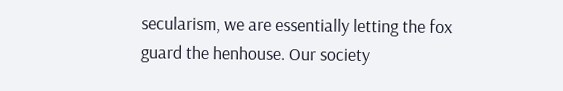secularism, we are essentially letting the fox guard the henhouse. Our society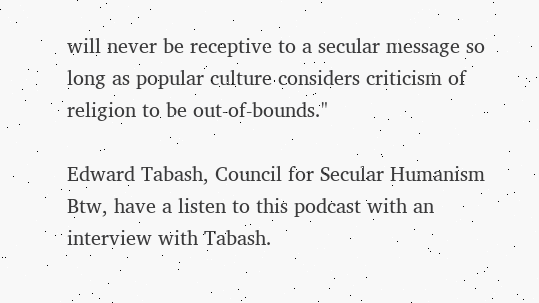will never be receptive to a secular message so long as popular culture considers criticism of religion to be out-of-bounds."

Edward Tabash, Council for Secular Humanism
Btw, have a listen to this podcast with an interview with Tabash.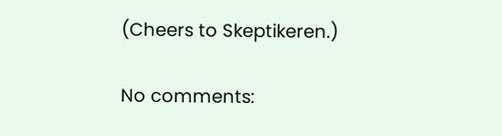(Cheers to Skeptikeren.)

No comments: